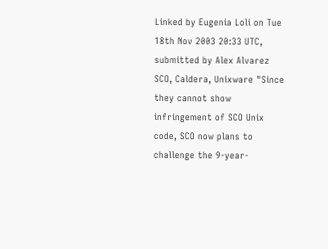Linked by Eugenia Loli on Tue 18th Nov 2003 20:33 UTC, submitted by Alex Alvarez
SCO, Caldera, Unixware "Since they cannot show infringement of SCO Unix code, SCO now plans to challenge the 9-year-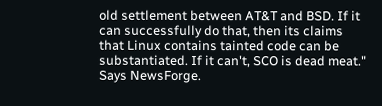old settlement between AT&T and BSD. If it can successfully do that, then its claims that Linux contains tainted code can be substantiated. If it can't, SCO is dead meat." Says NewsForge.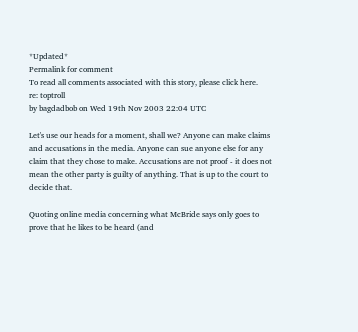*Updated*
Permalink for comment
To read all comments associated with this story, please click here.
re: toptroll
by bagdadbob on Wed 19th Nov 2003 22:04 UTC

Let's use our heads for a moment, shall we? Anyone can make claims and accusations in the media. Anyone can sue anyone else for any claim that they chose to make. Accusations are not proof - it does not mean the other party is guilty of anything. That is up to the court to decide that.

Quoting online media concerning what McBride says only goes to prove that he likes to be heard (and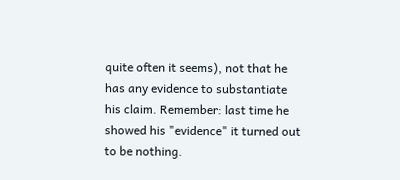quite often it seems), not that he has any evidence to substantiate his claim. Remember: last time he showed his "evidence" it turned out to be nothing.